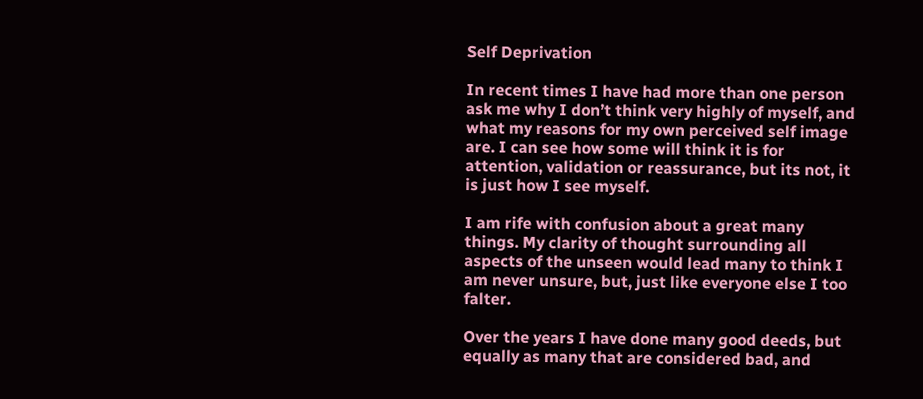Self Deprivation

In recent times I have had more than one person ask me why I don’t think very highly of myself, and what my reasons for my own perceived self image are. I can see how some will think it is for attention, validation or reassurance, but its not, it is just how I see myself.

I am rife with confusion about a great many things. My clarity of thought surrounding all aspects of the unseen would lead many to think I am never unsure, but, just like everyone else I too falter.

Over the years I have done many good deeds, but equally as many that are considered bad, and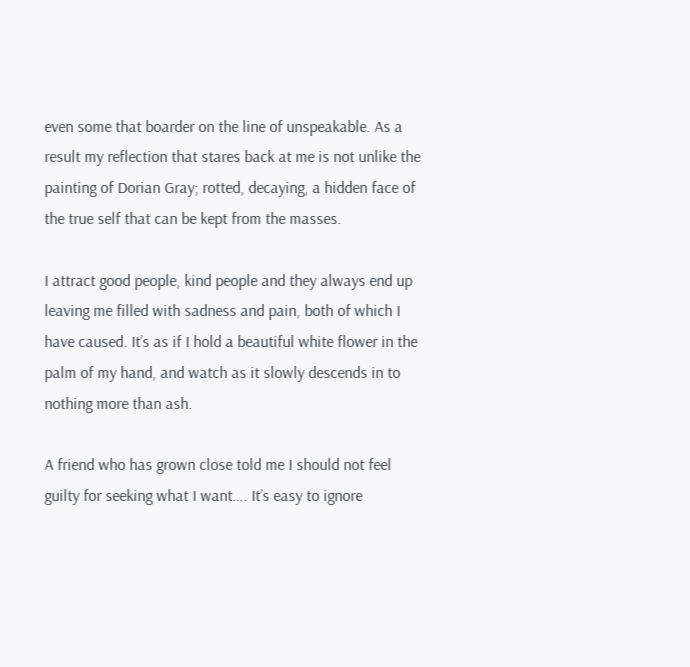even some that boarder on the line of unspeakable. As a result my reflection that stares back at me is not unlike the painting of Dorian Gray; rotted, decaying, a hidden face of the true self that can be kept from the masses.

I attract good people, kind people and they always end up leaving me filled with sadness and pain, both of which I have caused. It’s as if I hold a beautiful white flower in the palm of my hand, and watch as it slowly descends in to nothing more than ash.

A friend who has grown close told me I should not feel guilty for seeking what I want…. It’s easy to ignore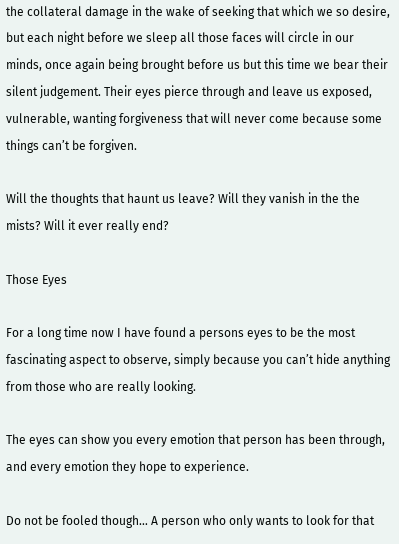the collateral damage in the wake of seeking that which we so desire, but each night before we sleep all those faces will circle in our minds, once again being brought before us but this time we bear their silent judgement. Their eyes pierce through and leave us exposed, vulnerable, wanting forgiveness that will never come because some things can’t be forgiven.

Will the thoughts that haunt us leave? Will they vanish in the the mists? Will it ever really end?

Those Eyes

For a long time now I have found a persons eyes to be the most fascinating aspect to observe, simply because you can’t hide anything from those who are really looking.

The eyes can show you every emotion that person has been through, and every emotion they hope to experience.

Do not be fooled though… A person who only wants to look for that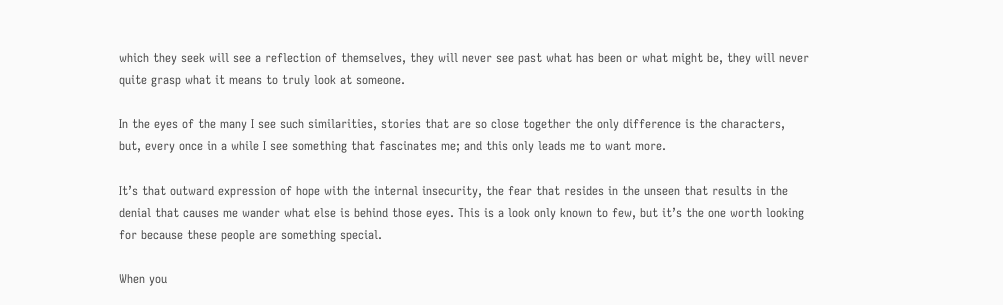which they seek will see a reflection of themselves, they will never see past what has been or what might be, they will never quite grasp what it means to truly look at someone.

In the eyes of the many I see such similarities, stories that are so close together the only difference is the characters, but, every once in a while I see something that fascinates me; and this only leads me to want more.

It’s that outward expression of hope with the internal insecurity, the fear that resides in the unseen that results in the denial that causes me wander what else is behind those eyes. This is a look only known to few, but it’s the one worth looking for because these people are something special.

When you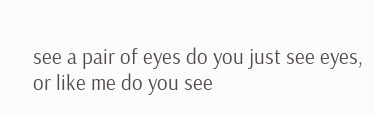see a pair of eyes do you just see eyes, or like me do you see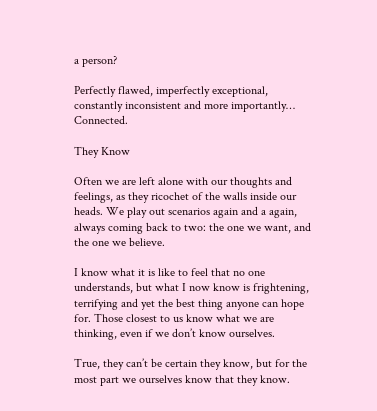a person?

Perfectly flawed, imperfectly exceptional, constantly inconsistent and more importantly… Connected.

They Know

Often we are left alone with our thoughts and feelings, as they ricochet of the walls inside our heads. We play out scenarios again and a again, always coming back to two: the one we want, and the one we believe.

I know what it is like to feel that no one understands, but what I now know is frightening, terrifying and yet the best thing anyone can hope for. Those closest to us know what we are thinking, even if we don’t know ourselves.

True, they can’t be certain they know, but for the most part we ourselves know that they know.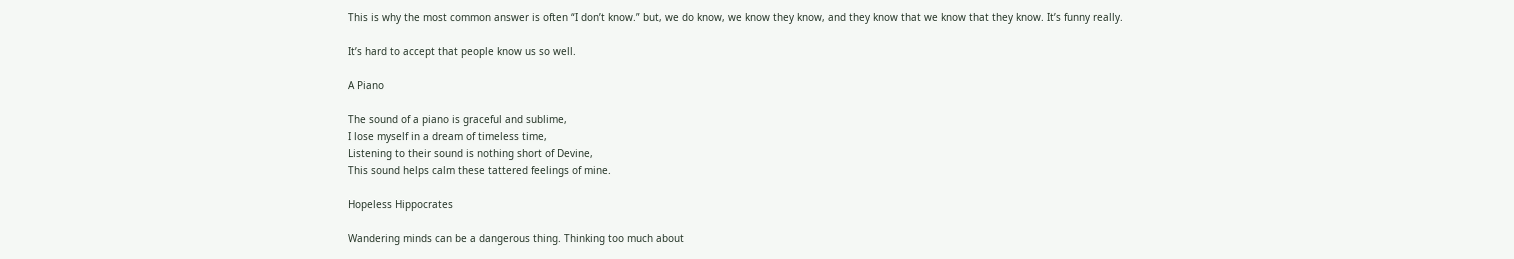This is why the most common answer is often “I don’t know.” but, we do know, we know they know, and they know that we know that they know. It’s funny really.

It’s hard to accept that people know us so well.

A Piano

The sound of a piano is graceful and sublime,
I lose myself in a dream of timeless time,
Listening to their sound is nothing short of Devine,
This sound helps calm these tattered feelings of mine.

Hopeless Hippocrates

Wandering minds can be a dangerous thing. Thinking too much about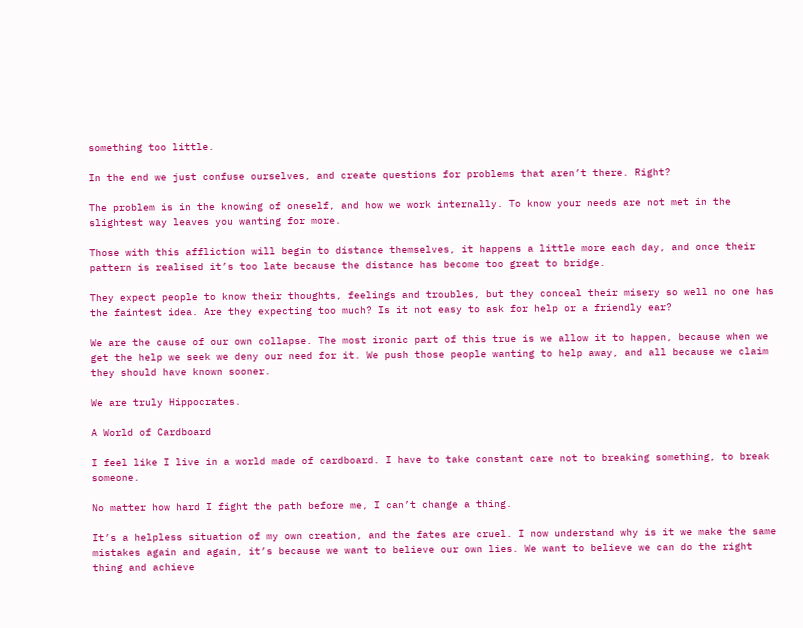something too little.

In the end we just confuse ourselves, and create questions for problems that aren’t there. Right?

The problem is in the knowing of oneself, and how we work internally. To know your needs are not met in the slightest way leaves you wanting for more.

Those with this affliction will begin to distance themselves, it happens a little more each day, and once their pattern is realised it’s too late because the distance has become too great to bridge.

They expect people to know their thoughts, feelings and troubles, but they conceal their misery so well no one has the faintest idea. Are they expecting too much? Is it not easy to ask for help or a friendly ear?

We are the cause of our own collapse. The most ironic part of this true is we allow it to happen, because when we get the help we seek we deny our need for it. We push those people wanting to help away, and all because we claim they should have known sooner.

We are truly Hippocrates.

A World of Cardboard

I feel like I live in a world made of cardboard. I have to take constant care not to breaking something, to break someone.

No matter how hard I fight the path before me, I can’t change a thing.

It’s a helpless situation of my own creation, and the fates are cruel. I now understand why is it we make the same mistakes again and again, it’s because we want to believe our own lies. We want to believe we can do the right thing and achieve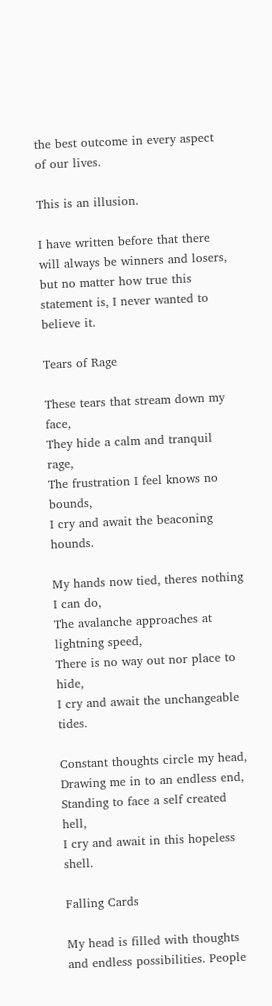the best outcome in every aspect of our lives.

This is an illusion.

I have written before that there will always be winners and losers, but no matter how true this statement is, I never wanted to believe it.

Tears of Rage

These tears that stream down my face,
They hide a calm and tranquil rage,
The frustration I feel knows no bounds,
I cry and await the beaconing hounds.

My hands now tied, theres nothing I can do,
The avalanche approaches at lightning speed,
There is no way out nor place to hide,
I cry and await the unchangeable tides.

Constant thoughts circle my head,
Drawing me in to an endless end,
Standing to face a self created hell,
I cry and await in this hopeless shell.

Falling Cards

My head is filled with thoughts and endless possibilities. People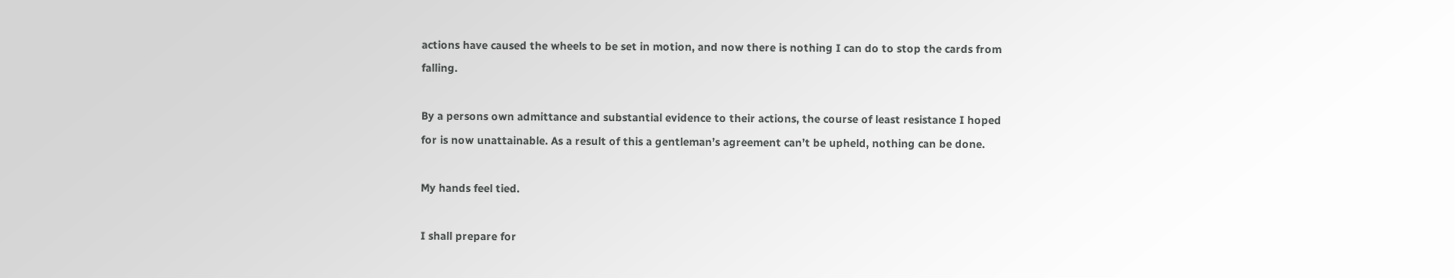actions have caused the wheels to be set in motion, and now there is nothing I can do to stop the cards from falling.

By a persons own admittance and substantial evidence to their actions, the course of least resistance I hoped for is now unattainable. As a result of this a gentleman’s agreement can’t be upheld, nothing can be done.

My hands feel tied.

I shall prepare for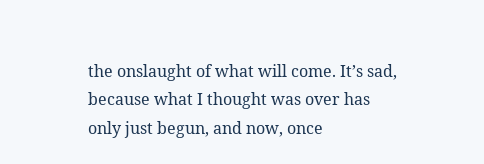the onslaught of what will come. It’s sad, because what I thought was over has only just begun, and now, once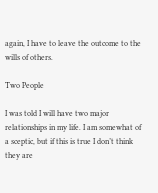again, I have to leave the outcome to the wills of others.

Two People

I was told I will have two major relationships in my life. I am somewhat of a sceptic, but if this is true I don’t think they are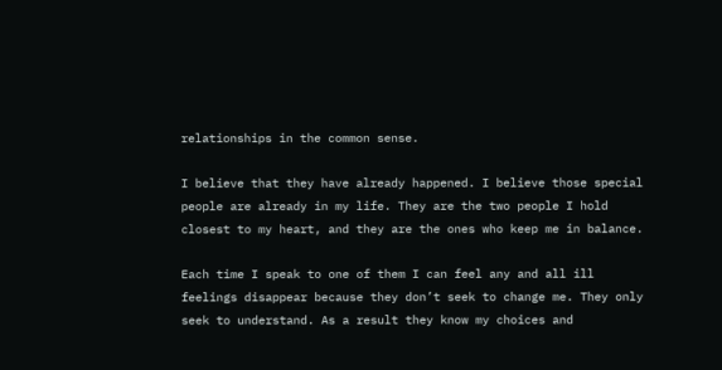relationships in the common sense.

I believe that they have already happened. I believe those special people are already in my life. They are the two people I hold closest to my heart, and they are the ones who keep me in balance.

Each time I speak to one of them I can feel any and all ill feelings disappear because they don’t seek to change me. They only seek to understand. As a result they know my choices and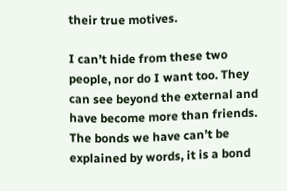their true motives.

I can’t hide from these two people, nor do I want too. They can see beyond the external and have become more than friends. The bonds we have can’t be explained by words, it is a bond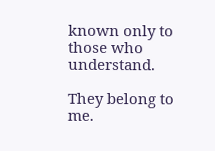known only to those who understand.

They belong to me.